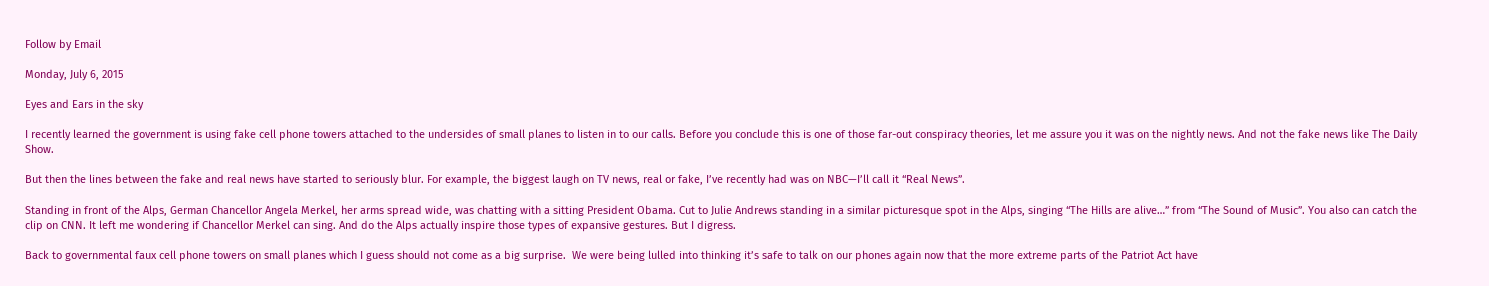Follow by Email

Monday, July 6, 2015

Eyes and Ears in the sky

I recently learned the government is using fake cell phone towers attached to the undersides of small planes to listen in to our calls. Before you conclude this is one of those far-out conspiracy theories, let me assure you it was on the nightly news. And not the fake news like The Daily Show.

But then the lines between the fake and real news have started to seriously blur. For example, the biggest laugh on TV news, real or fake, I’ve recently had was on NBC—I’ll call it “Real News”.

Standing in front of the Alps, German Chancellor Angela Merkel, her arms spread wide, was chatting with a sitting President Obama. Cut to Julie Andrews standing in a similar picturesque spot in the Alps, singing “The Hills are alive…” from “The Sound of Music”. You also can catch the clip on CNN. It left me wondering if Chancellor Merkel can sing. And do the Alps actually inspire those types of expansive gestures. But I digress.

Back to governmental faux cell phone towers on small planes which I guess should not come as a big surprise.  We were being lulled into thinking it’s safe to talk on our phones again now that the more extreme parts of the Patriot Act have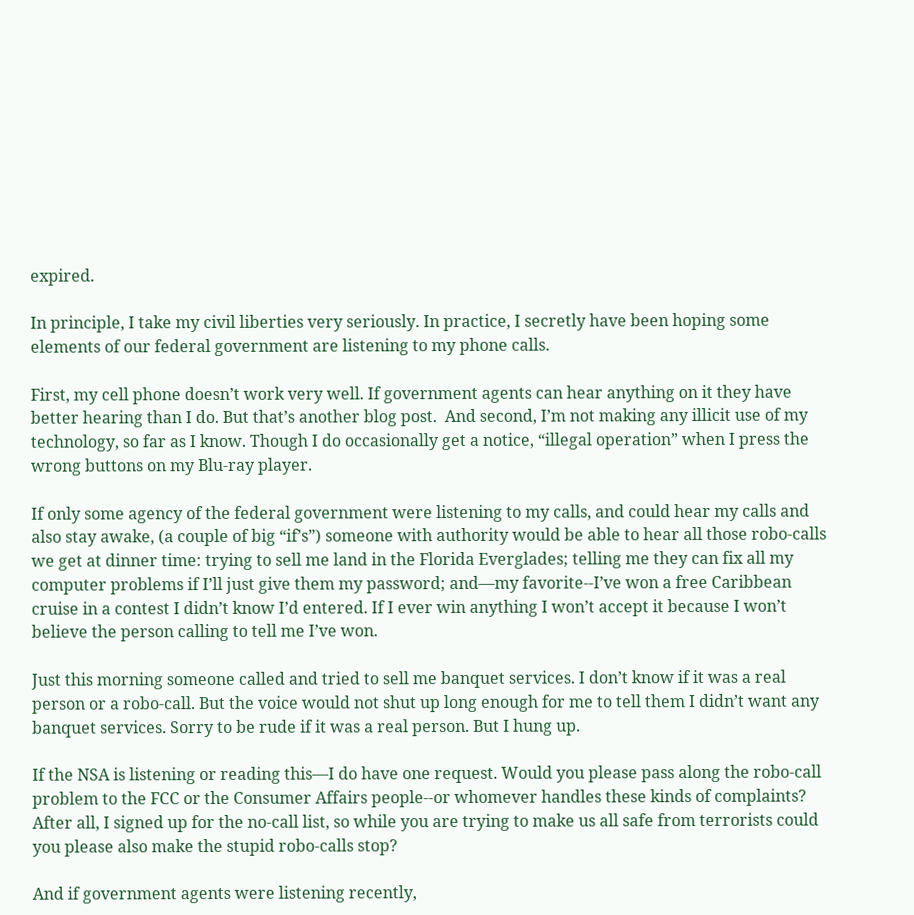expired.

In principle, I take my civil liberties very seriously. In practice, I secretly have been hoping some elements of our federal government are listening to my phone calls.

First, my cell phone doesn’t work very well. If government agents can hear anything on it they have better hearing than I do. But that’s another blog post.  And second, I’m not making any illicit use of my technology, so far as I know. Though I do occasionally get a notice, “illegal operation” when I press the wrong buttons on my Blu-ray player.

If only some agency of the federal government were listening to my calls, and could hear my calls and also stay awake, (a couple of big “if’s”) someone with authority would be able to hear all those robo-calls we get at dinner time: trying to sell me land in the Florida Everglades; telling me they can fix all my computer problems if I’ll just give them my password; and—my favorite--I’ve won a free Caribbean cruise in a contest I didn’t know I’d entered. If I ever win anything I won’t accept it because I won’t believe the person calling to tell me I’ve won.

Just this morning someone called and tried to sell me banquet services. I don’t know if it was a real person or a robo-call. But the voice would not shut up long enough for me to tell them I didn’t want any banquet services. Sorry to be rude if it was a real person. But I hung up.

If the NSA is listening or reading this—I do have one request. Would you please pass along the robo-call problem to the FCC or the Consumer Affairs people--or whomever handles these kinds of complaints? After all, I signed up for the no-call list, so while you are trying to make us all safe from terrorists could you please also make the stupid robo-calls stop?

And if government agents were listening recently,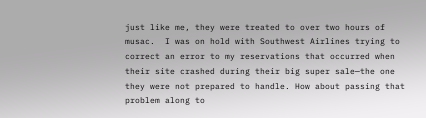just like me, they were treated to over two hours of musac.  I was on hold with Southwest Airlines trying to correct an error to my reservations that occurred when their site crashed during their big super sale—the one they were not prepared to handle. How about passing that problem along to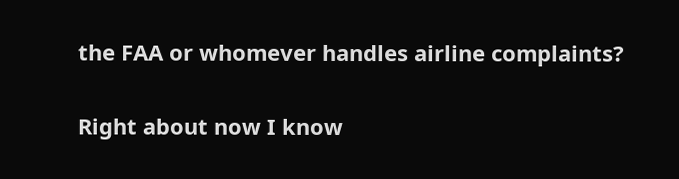the FAA or whomever handles airline complaints?

Right about now I know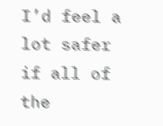I’d feel a lot safer if all of the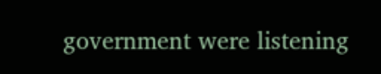government were listening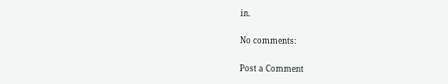in.

No comments:

Post a Comment